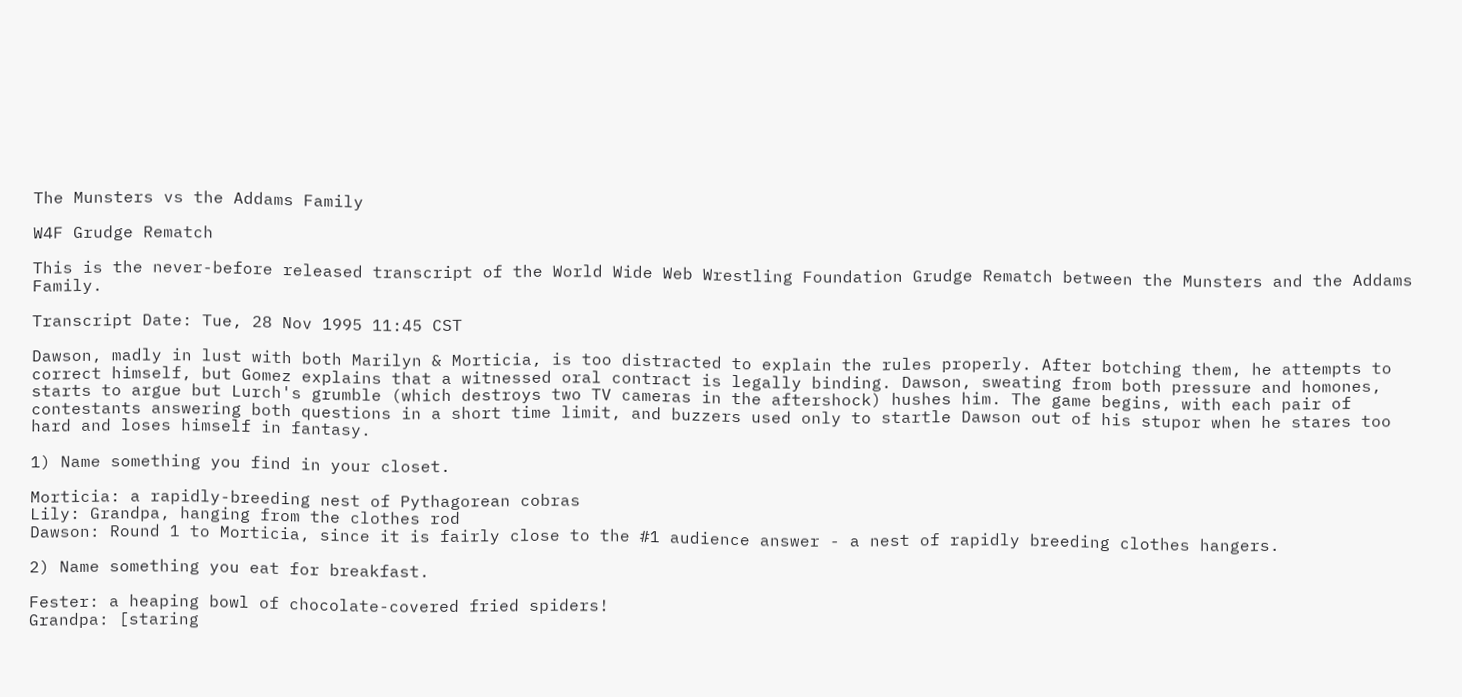The Munsters vs the Addams Family

W4F Grudge Rematch

This is the never-before released transcript of the World Wide Web Wrestling Foundation Grudge Rematch between the Munsters and the Addams Family.

Transcript Date: Tue, 28 Nov 1995 11:45 CST

Dawson, madly in lust with both Marilyn & Morticia, is too distracted to explain the rules properly. After botching them, he attempts to correct himself, but Gomez explains that a witnessed oral contract is legally binding. Dawson, sweating from both pressure and homones, starts to argue but Lurch's grumble (which destroys two TV cameras in the aftershock) hushes him. The game begins, with each pair of contestants answering both questions in a short time limit, and buzzers used only to startle Dawson out of his stupor when he stares too hard and loses himself in fantasy.

1) Name something you find in your closet.

Morticia: a rapidly-breeding nest of Pythagorean cobras
Lily: Grandpa, hanging from the clothes rod
Dawson: Round 1 to Morticia, since it is fairly close to the #1 audience answer - a nest of rapidly breeding clothes hangers.

2) Name something you eat for breakfast.

Fester: a heaping bowl of chocolate-covered fried spiders!
Grandpa: [staring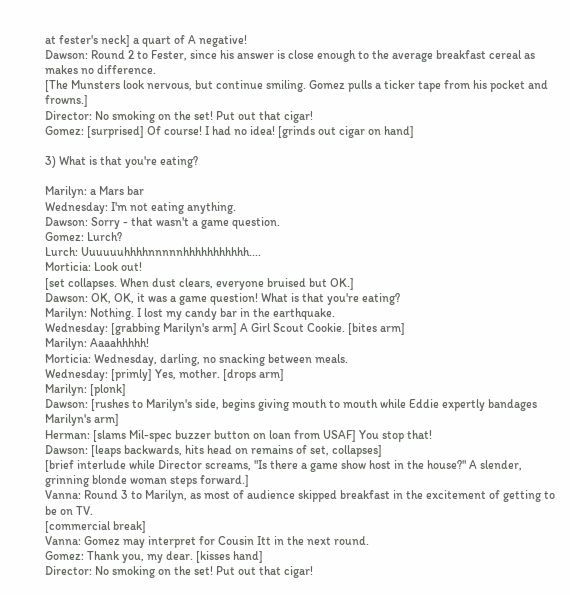at fester's neck] a quart of A negative!
Dawson: Round 2 to Fester, since his answer is close enough to the average breakfast cereal as makes no difference.
[The Munsters look nervous, but continue smiling. Gomez pulls a ticker tape from his pocket and frowns.]
Director: No smoking on the set! Put out that cigar!
Gomez: [surprised] Of course! I had no idea! [grinds out cigar on hand]

3) What is that you're eating?

Marilyn: a Mars bar
Wednesday: I'm not eating anything.
Dawson: Sorry - that wasn't a game question.
Gomez: Lurch?
Lurch: Uuuuuuhhhhnnnnnhhhhhhhhhhh....
Morticia: Look out!
[set collapses. When dust clears, everyone bruised but OK.]
Dawson: OK, OK, it was a game question! What is that you're eating?
Marilyn: Nothing. I lost my candy bar in the earthquake.
Wednesday: [grabbing Marilyn's arm] A Girl Scout Cookie. [bites arm]
Marilyn: Aaaahhhhh!
Morticia: Wednesday, darling, no snacking between meals.
Wednesday: [primly] Yes, mother. [drops arm]
Marilyn: [plonk]
Dawson: [rushes to Marilyn's side, begins giving mouth to mouth while Eddie expertly bandages Marilyn's arm]
Herman: [slams Mil-spec buzzer button on loan from USAF] You stop that!
Dawson: [leaps backwards, hits head on remains of set, collapses]
[brief interlude while Director screams, "Is there a game show host in the house?" A slender, grinning blonde woman steps forward.]
Vanna: Round 3 to Marilyn, as most of audience skipped breakfast in the excitement of getting to be on TV.
[commercial break]
Vanna: Gomez may interpret for Cousin Itt in the next round.
Gomez: Thank you, my dear. [kisses hand]
Director: No smoking on the set! Put out that cigar!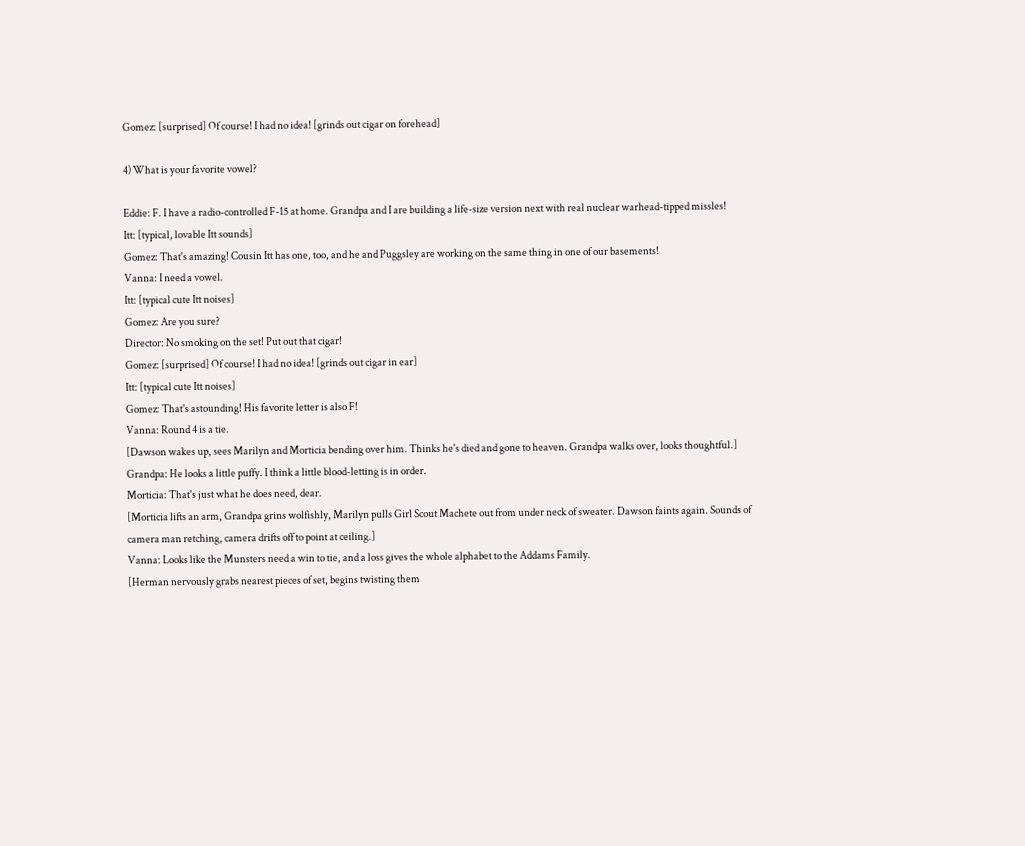Gomez: [surprised] Of course! I had no idea! [grinds out cigar on forehead]

4) What is your favorite vowel?

Eddie: F. I have a radio-controlled F-15 at home. Grandpa and I are building a life-size version next with real nuclear warhead-tipped missles!
Itt: [typical, lovable Itt sounds]
Gomez: That's amazing! Cousin Itt has one, too, and he and Puggsley are working on the same thing in one of our basements!
Vanna: I need a vowel.
Itt: [typical cute Itt noises]
Gomez: Are you sure?
Director: No smoking on the set! Put out that cigar!
Gomez: [surprised] Of course! I had no idea! [grinds out cigar in ear]
Itt: [typical cute Itt noises]
Gomez: That's astounding! His favorite letter is also F!
Vanna: Round 4 is a tie.
[Dawson wakes up, sees Marilyn and Morticia bending over him. Thinks he's died and gone to heaven. Grandpa walks over, looks thoughtful.]
Grandpa: He looks a little puffy. I think a little blood-letting is in order.
Morticia: That's just what he does need, dear.
[Morticia lifts an arm, Grandpa grins wolfishly, Marilyn pulls Girl Scout Machete out from under neck of sweater. Dawson faints again. Sounds of camera man retching, camera drifts off to point at ceiling.]
Vanna: Looks like the Munsters need a win to tie, and a loss gives the whole alphabet to the Addams Family.
[Herman nervously grabs nearest pieces of set, begins twisting them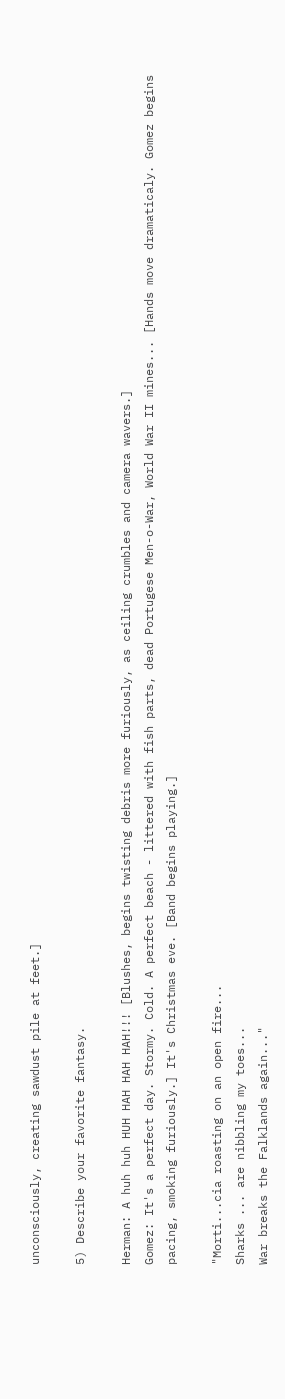unconsciously, creating sawdust pile at feet.]

5) Describe your favorite fantasy.

Herman: A huh huh HUH HAH HAH HAH!!! [Blushes, begins twisting debris more furiously, as ceiling crumbles and camera wavers.]
Gomez: It's a perfect day. Stormy. Cold. A perfect beach - littered with fish parts, dead Portugese Men-o-War, World War II mines... [Hands move dramaticaly. Gomez begins pacing, smoking furiously.] It's Christmas eve. [Band begins playing.]

"Morti...cia roasting on an open fire...
Sharks ... are nibbling my toes...
War breaks the Falklands again..."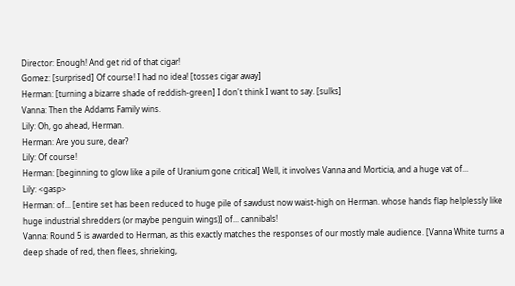Director: Enough! And get rid of that cigar!
Gomez: [surprised] Of course! I had no idea! [tosses cigar away]
Herman: [turning a bizarre shade of reddish-green] I don't think I want to say. [sulks]
Vanna: Then the Addams Family wins.
Lily: Oh, go ahead, Herman.
Herman: Are you sure, dear?
Lily: Of course!
Herman: [beginning to glow like a pile of Uranium gone critical] Well, it involves Vanna and Morticia, and a huge vat of...
Lily: <gasp>
Herman: of... [entire set has been reduced to huge pile of sawdust now waist-high on Herman. whose hands flap helplessly like huge industrial shredders (or maybe penguin wings)] of... cannibals!
Vanna: Round 5 is awarded to Herman, as this exactly matches the responses of our mostly male audience. [Vanna White turns a deep shade of red, then flees, shrieking,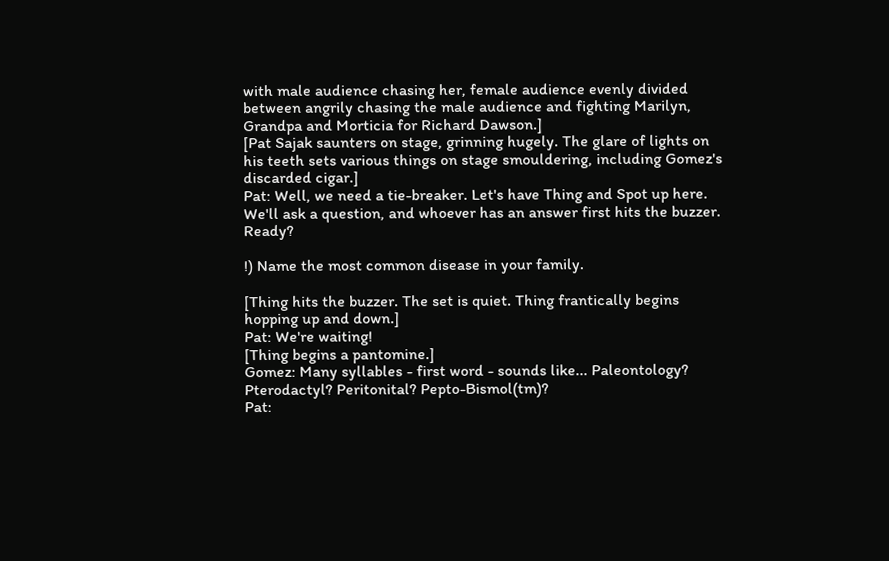with male audience chasing her, female audience evenly divided between angrily chasing the male audience and fighting Marilyn, Grandpa and Morticia for Richard Dawson.]
[Pat Sajak saunters on stage, grinning hugely. The glare of lights on his teeth sets various things on stage smouldering, including Gomez's discarded cigar.]
Pat: Well, we need a tie-breaker. Let's have Thing and Spot up here. We'll ask a question, and whoever has an answer first hits the buzzer. Ready?

!) Name the most common disease in your family.

[Thing hits the buzzer. The set is quiet. Thing frantically begins hopping up and down.]
Pat: We're waiting!
[Thing begins a pantomine.]
Gomez: Many syllables - first word - sounds like... Paleontology? Pterodactyl? Peritonital? Pepto-Bismol(tm)?
Pat: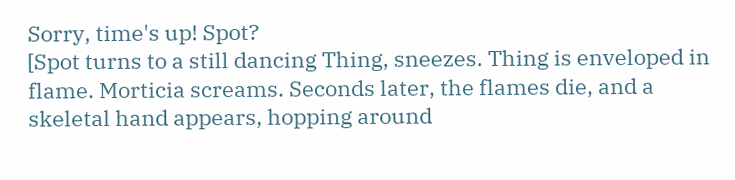Sorry, time's up! Spot?
[Spot turns to a still dancing Thing, sneezes. Thing is enveloped in flame. Morticia screams. Seconds later, the flames die, and a skeletal hand appears, hopping around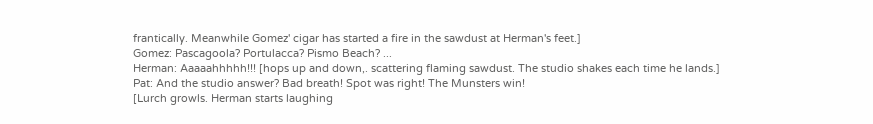frantically. Meanwhile Gomez' cigar has started a fire in the sawdust at Herman's feet.]
Gomez: Pascagoola? Portulacca? Pismo Beach? ...
Herman: Aaaaahhhhh!!! [hops up and down,. scattering flaming sawdust. The studio shakes each time he lands.]
Pat: And the studio answer? Bad breath! Spot was right! The Munsters win!
[Lurch growls. Herman starts laughing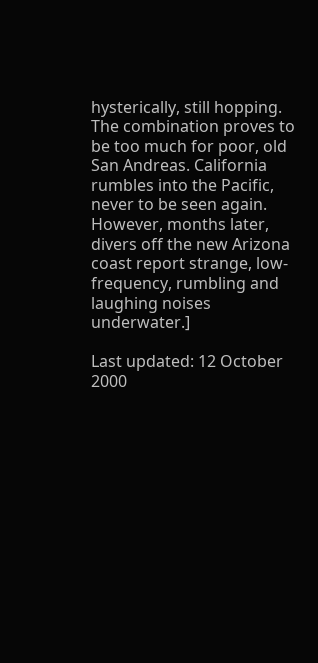hysterically, still hopping. The combination proves to be too much for poor, old San Andreas. California rumbles into the Pacific, never to be seen again. However, months later, divers off the new Arizona coast report strange, low-frequency, rumbling and laughing noises underwater.]

Last updated: 12 October 2000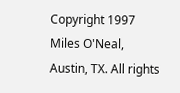Copyright 1997 Miles O'Neal, Austin, TX. All rights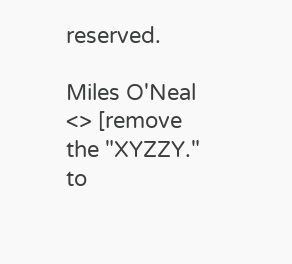reserved.

Miles O'Neal <> [remove the "XYZZY." to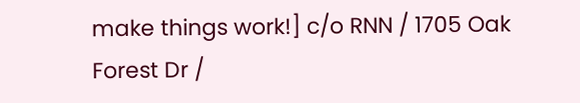make things work!] c/o RNN / 1705 Oak Forest Dr /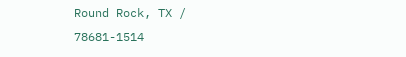Round Rock, TX / 78681-1514